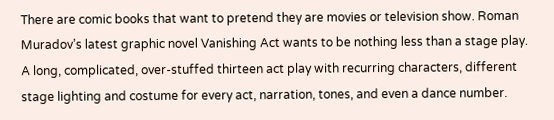There are comic books that want to pretend they are movies or television show. Roman Muradov’s latest graphic novel Vanishing Act wants to be nothing less than a stage play. A long, complicated, over-stuffed thirteen act play with recurring characters, different stage lighting and costume for every act, narration, tones, and even a dance number.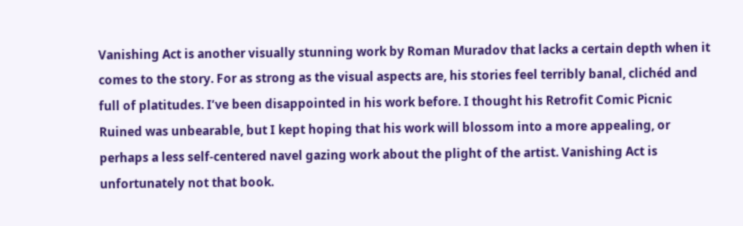Vanishing Act is another visually stunning work by Roman Muradov that lacks a certain depth when it comes to the story. For as strong as the visual aspects are, his stories feel terribly banal, clichéd and full of platitudes. I’ve been disappointed in his work before. I thought his Retrofit Comic Picnic Ruined was unbearable, but I kept hoping that his work will blossom into a more appealing, or perhaps a less self-centered navel gazing work about the plight of the artist. Vanishing Act is unfortunately not that book.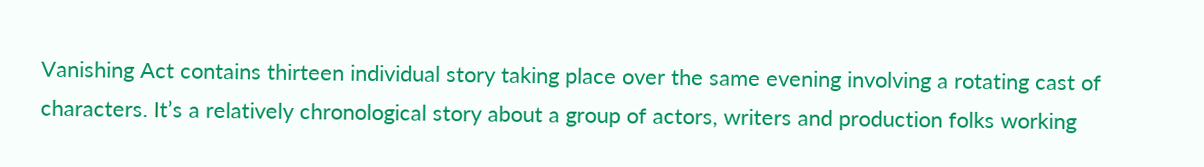Vanishing Act contains thirteen individual story taking place over the same evening involving a rotating cast of characters. It’s a relatively chronological story about a group of actors, writers and production folks working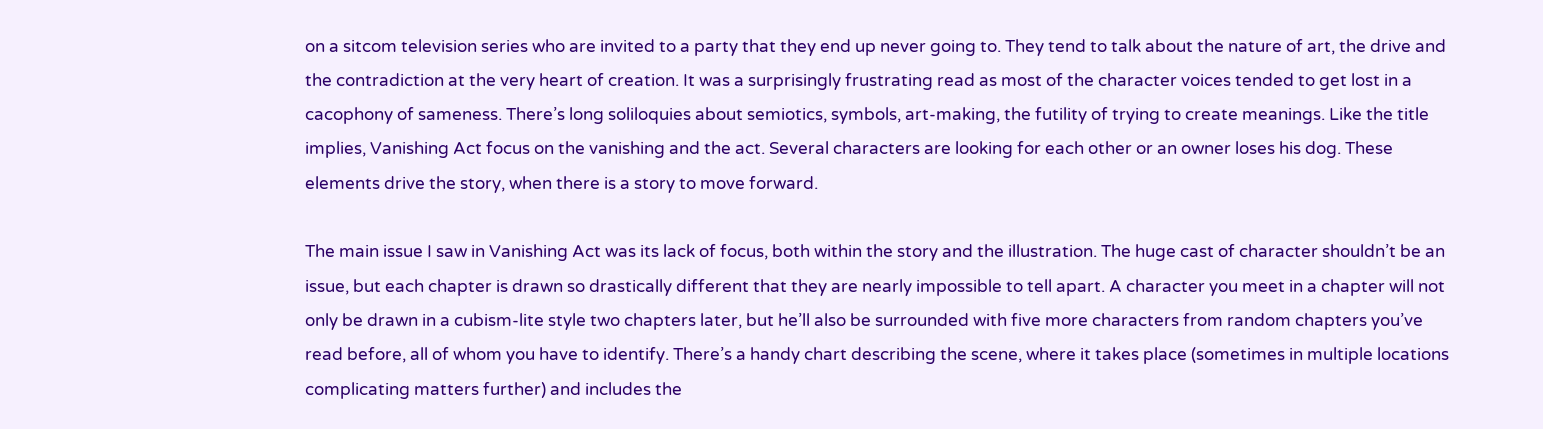on a sitcom television series who are invited to a party that they end up never going to. They tend to talk about the nature of art, the drive and the contradiction at the very heart of creation. It was a surprisingly frustrating read as most of the character voices tended to get lost in a cacophony of sameness. There’s long soliloquies about semiotics, symbols, art-making, the futility of trying to create meanings. Like the title implies, Vanishing Act focus on the vanishing and the act. Several characters are looking for each other or an owner loses his dog. These elements drive the story, when there is a story to move forward.

The main issue I saw in Vanishing Act was its lack of focus, both within the story and the illustration. The huge cast of character shouldn’t be an issue, but each chapter is drawn so drastically different that they are nearly impossible to tell apart. A character you meet in a chapter will not only be drawn in a cubism-lite style two chapters later, but he’ll also be surrounded with five more characters from random chapters you’ve read before, all of whom you have to identify. There’s a handy chart describing the scene, where it takes place (sometimes in multiple locations complicating matters further) and includes the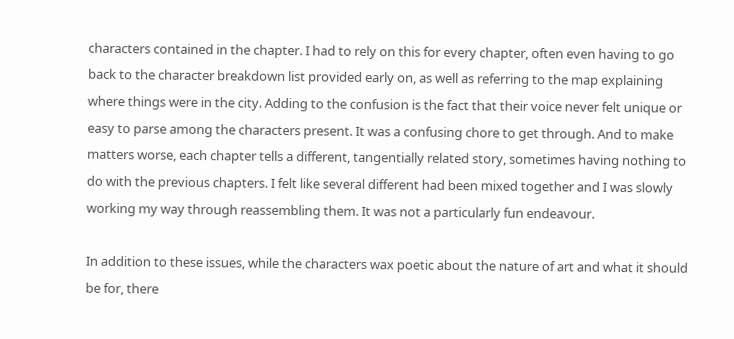characters contained in the chapter. I had to rely on this for every chapter, often even having to go back to the character breakdown list provided early on, as well as referring to the map explaining where things were in the city. Adding to the confusion is the fact that their voice never felt unique or easy to parse among the characters present. It was a confusing chore to get through. And to make matters worse, each chapter tells a different, tangentially related story, sometimes having nothing to do with the previous chapters. I felt like several different had been mixed together and I was slowly working my way through reassembling them. It was not a particularly fun endeavour.

In addition to these issues, while the characters wax poetic about the nature of art and what it should be for, there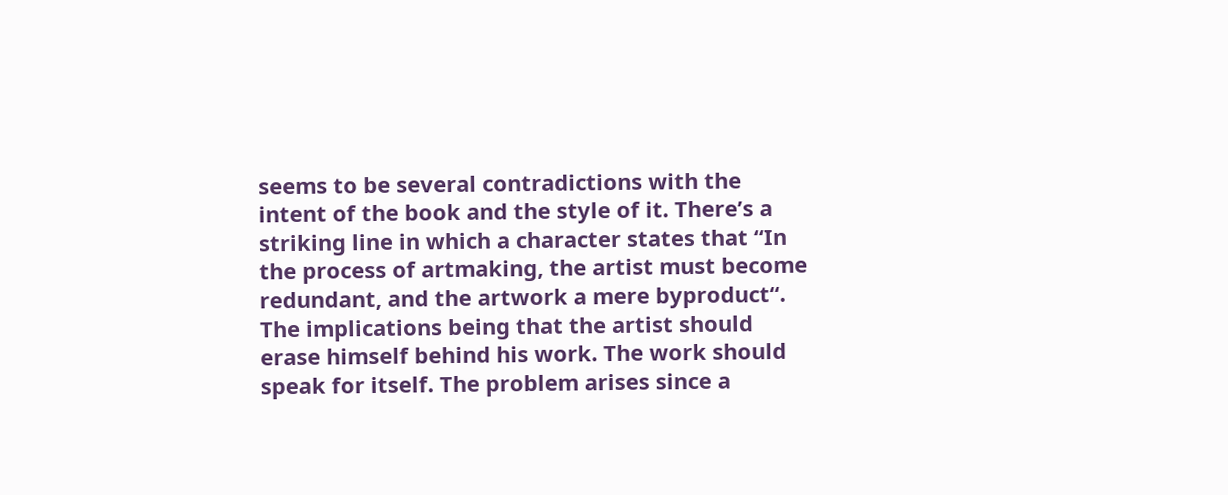seems to be several contradictions with the intent of the book and the style of it. There’s a striking line in which a character states that “In the process of artmaking, the artist must become redundant, and the artwork a mere byproduct“. The implications being that the artist should erase himself behind his work. The work should speak for itself. The problem arises since a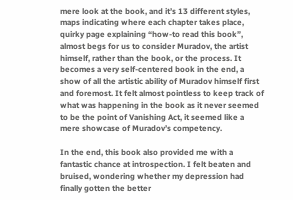mere look at the book, and it’s 13 different styles, maps indicating where each chapter takes place, quirky page explaining “how-to read this book”, almost begs for us to consider Muradov, the artist himself, rather than the book, or the process. It becomes a very self-centered book in the end, a show of all the artistic ability of Muradov himself first and foremost. It felt almost pointless to keep track of what was happening in the book as it never seemed to be the point of Vanishing Act, it seemed like a mere showcase of Muradov’s competency.

In the end, this book also provided me with a fantastic chance at introspection. I felt beaten and bruised, wondering whether my depression had finally gotten the better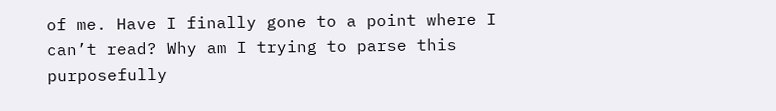of me. Have I finally gone to a point where I can’t read? Why am I trying to parse this purposefully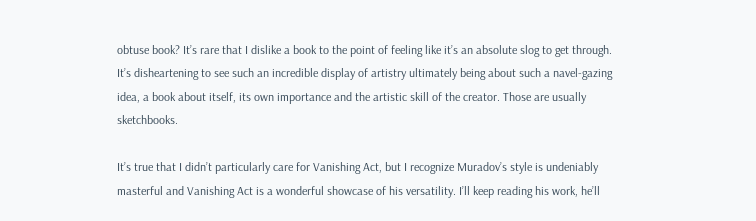obtuse book? It’s rare that I dislike a book to the point of feeling like it’s an absolute slog to get through. It’s disheartening to see such an incredible display of artistry ultimately being about such a navel-gazing idea, a book about itself, its own importance and the artistic skill of the creator. Those are usually sketchbooks.

It’s true that I didn’t particularly care for Vanishing Act, but I recognize Muradov’s style is undeniably masterful and Vanishing Act is a wonderful showcase of his versatility. I’ll keep reading his work, he’ll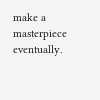make a masterpiece eventually.